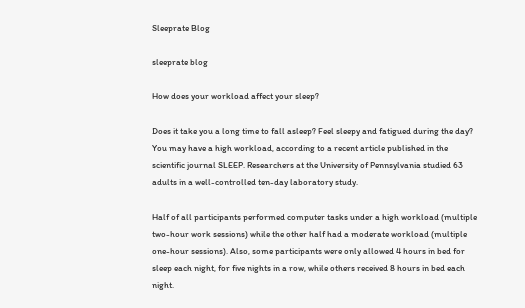Sleeprate Blog

sleeprate blog

How does your workload affect your sleep?

Does it take you a long time to fall asleep? Feel sleepy and fatigued during the day? You may have a high workload, according to a recent article published in the scientific journal SLEEP. Researchers at the University of Pennsylvania studied 63 adults in a well-controlled ten-day laboratory study.

Half of all participants performed computer tasks under a high workload (multiple two-hour work sessions) while the other half had a moderate workload (multiple one-hour sessions). Also, some participants were only allowed 4 hours in bed for sleep each night, for five nights in a row, while others received 8 hours in bed each night.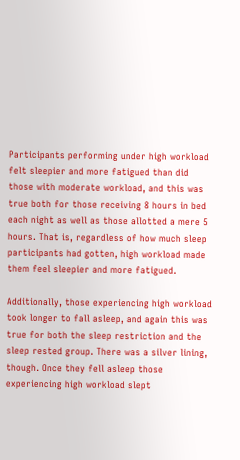Participants performing under high workload felt sleepier and more fatigued than did those with moderate workload, and this was true both for those receiving 8 hours in bed each night as well as those allotted a mere 5 hours. That is, regardless of how much sleep participants had gotten, high workload made them feel sleepier and more fatigued.

Additionally, those experiencing high workload took longer to fall asleep, and again this was true for both the sleep restriction and the sleep rested group. There was a silver lining, though. Once they fell asleep those experiencing high workload slept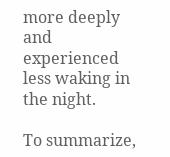more deeply and experienced less waking in the night.

To summarize,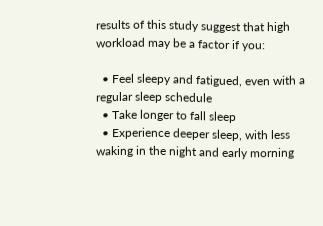results of this study suggest that high workload may be a factor if you:

  • Feel sleepy and fatigued, even with a regular sleep schedule
  • Take longer to fall sleep
  • Experience deeper sleep, with less waking in the night and early morning